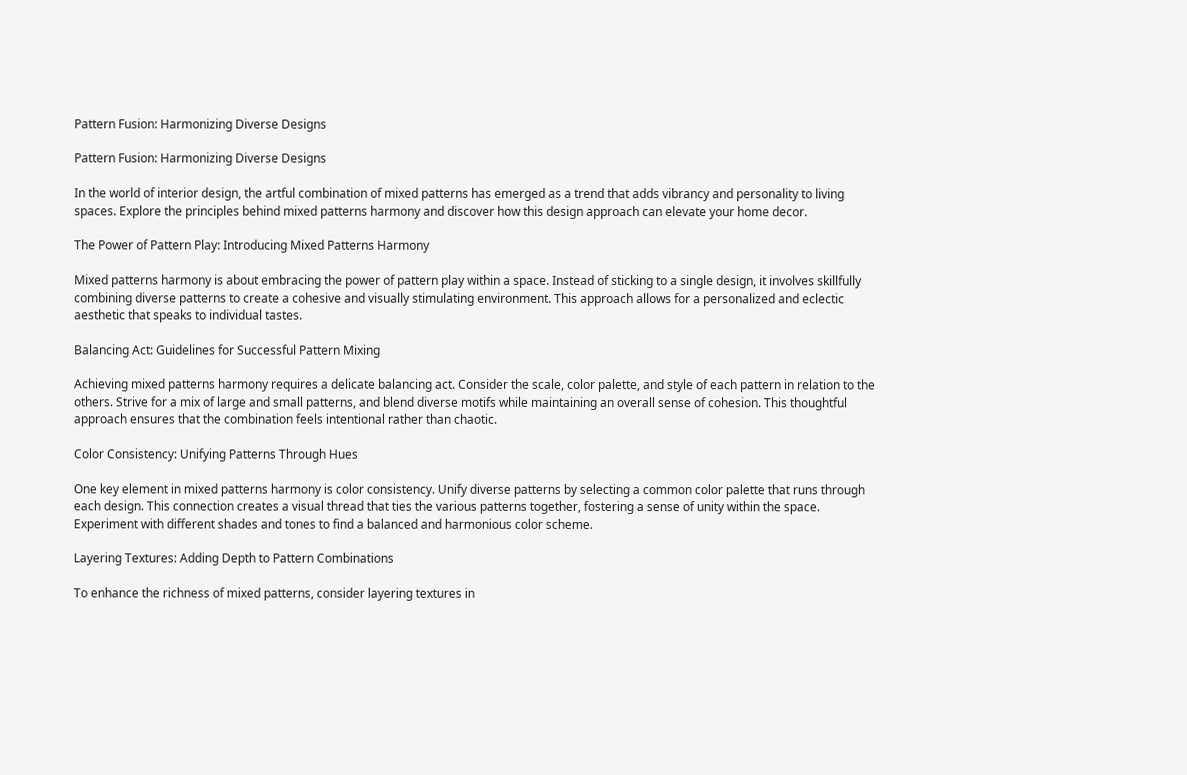Pattern Fusion: Harmonizing Diverse Designs

Pattern Fusion: Harmonizing Diverse Designs

In the world of interior design, the artful combination of mixed patterns has emerged as a trend that adds vibrancy and personality to living spaces. Explore the principles behind mixed patterns harmony and discover how this design approach can elevate your home decor.

The Power of Pattern Play: Introducing Mixed Patterns Harmony

Mixed patterns harmony is about embracing the power of pattern play within a space. Instead of sticking to a single design, it involves skillfully combining diverse patterns to create a cohesive and visually stimulating environment. This approach allows for a personalized and eclectic aesthetic that speaks to individual tastes.

Balancing Act: Guidelines for Successful Pattern Mixing

Achieving mixed patterns harmony requires a delicate balancing act. Consider the scale, color palette, and style of each pattern in relation to the others. Strive for a mix of large and small patterns, and blend diverse motifs while maintaining an overall sense of cohesion. This thoughtful approach ensures that the combination feels intentional rather than chaotic.

Color Consistency: Unifying Patterns Through Hues

One key element in mixed patterns harmony is color consistency. Unify diverse patterns by selecting a common color palette that runs through each design. This connection creates a visual thread that ties the various patterns together, fostering a sense of unity within the space. Experiment with different shades and tones to find a balanced and harmonious color scheme.

Layering Textures: Adding Depth to Pattern Combinations

To enhance the richness of mixed patterns, consider layering textures in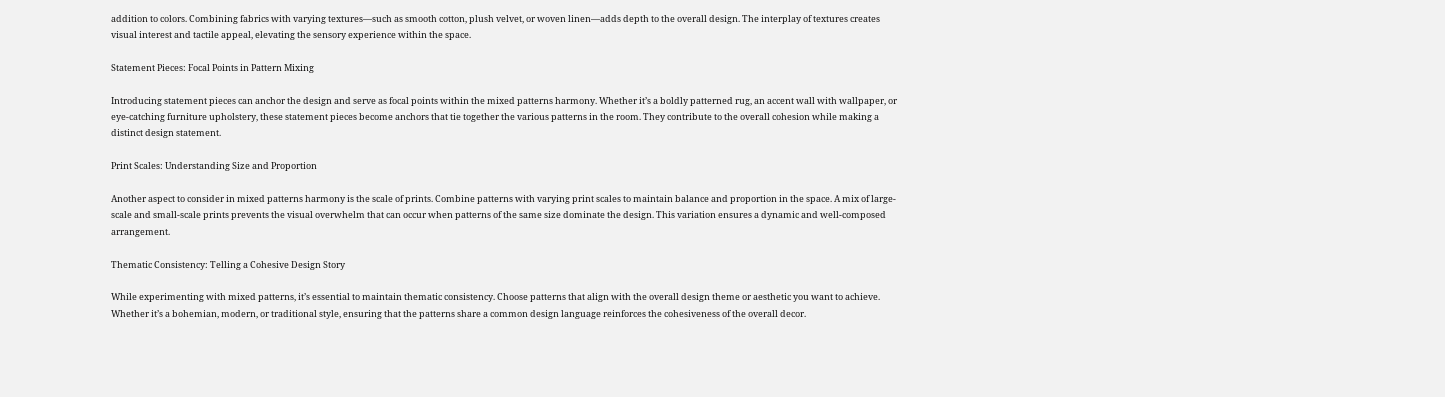addition to colors. Combining fabrics with varying textures—such as smooth cotton, plush velvet, or woven linen—adds depth to the overall design. The interplay of textures creates visual interest and tactile appeal, elevating the sensory experience within the space.

Statement Pieces: Focal Points in Pattern Mixing

Introducing statement pieces can anchor the design and serve as focal points within the mixed patterns harmony. Whether it’s a boldly patterned rug, an accent wall with wallpaper, or eye-catching furniture upholstery, these statement pieces become anchors that tie together the various patterns in the room. They contribute to the overall cohesion while making a distinct design statement.

Print Scales: Understanding Size and Proportion

Another aspect to consider in mixed patterns harmony is the scale of prints. Combine patterns with varying print scales to maintain balance and proportion in the space. A mix of large-scale and small-scale prints prevents the visual overwhelm that can occur when patterns of the same size dominate the design. This variation ensures a dynamic and well-composed arrangement.

Thematic Consistency: Telling a Cohesive Design Story

While experimenting with mixed patterns, it’s essential to maintain thematic consistency. Choose patterns that align with the overall design theme or aesthetic you want to achieve. Whether it’s a bohemian, modern, or traditional style, ensuring that the patterns share a common design language reinforces the cohesiveness of the overall decor.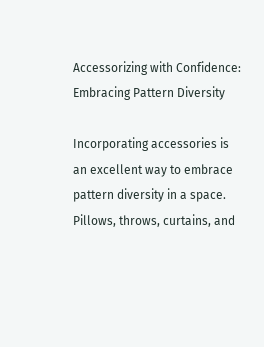Accessorizing with Confidence: Embracing Pattern Diversity

Incorporating accessories is an excellent way to embrace pattern diversity in a space. Pillows, throws, curtains, and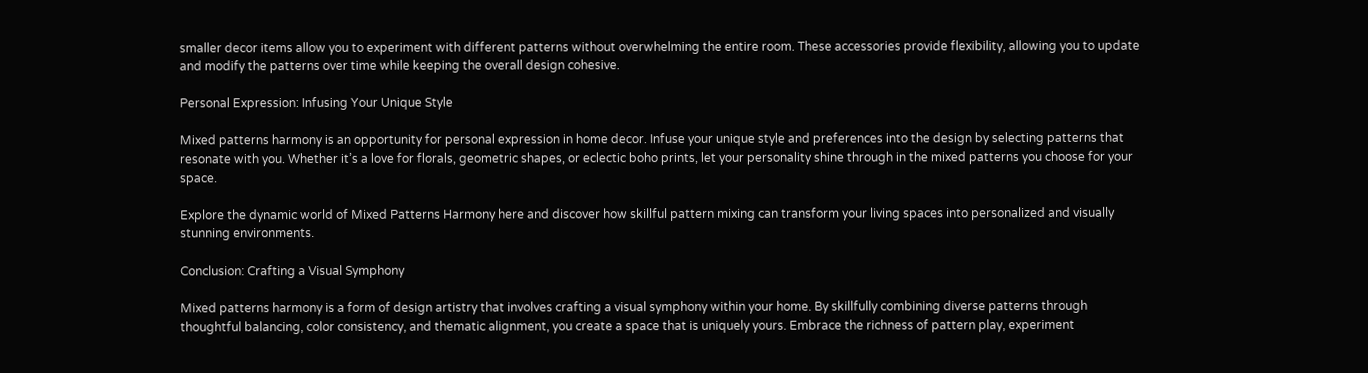smaller decor items allow you to experiment with different patterns without overwhelming the entire room. These accessories provide flexibility, allowing you to update and modify the patterns over time while keeping the overall design cohesive.

Personal Expression: Infusing Your Unique Style

Mixed patterns harmony is an opportunity for personal expression in home decor. Infuse your unique style and preferences into the design by selecting patterns that resonate with you. Whether it’s a love for florals, geometric shapes, or eclectic boho prints, let your personality shine through in the mixed patterns you choose for your space.

Explore the dynamic world of Mixed Patterns Harmony here and discover how skillful pattern mixing can transform your living spaces into personalized and visually stunning environments.

Conclusion: Crafting a Visual Symphony

Mixed patterns harmony is a form of design artistry that involves crafting a visual symphony within your home. By skillfully combining diverse patterns through thoughtful balancing, color consistency, and thematic alignment, you create a space that is uniquely yours. Embrace the richness of pattern play, experiment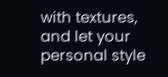with textures, and let your personal style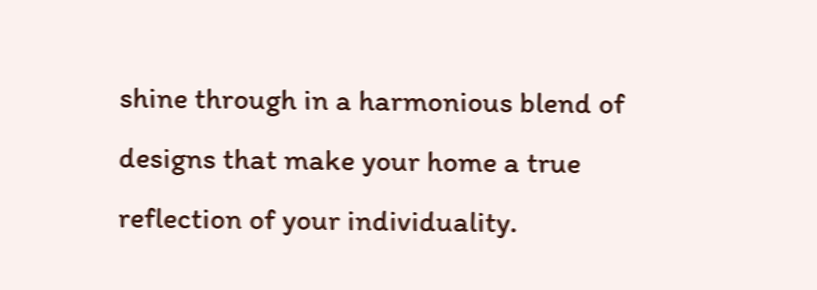shine through in a harmonious blend of designs that make your home a true reflection of your individuality.